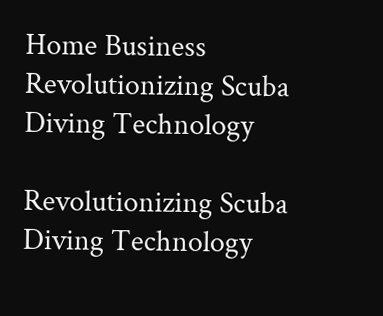Home Business Revolutionizing Scuba Diving Technology

Revolutionizing Scuba Diving Technology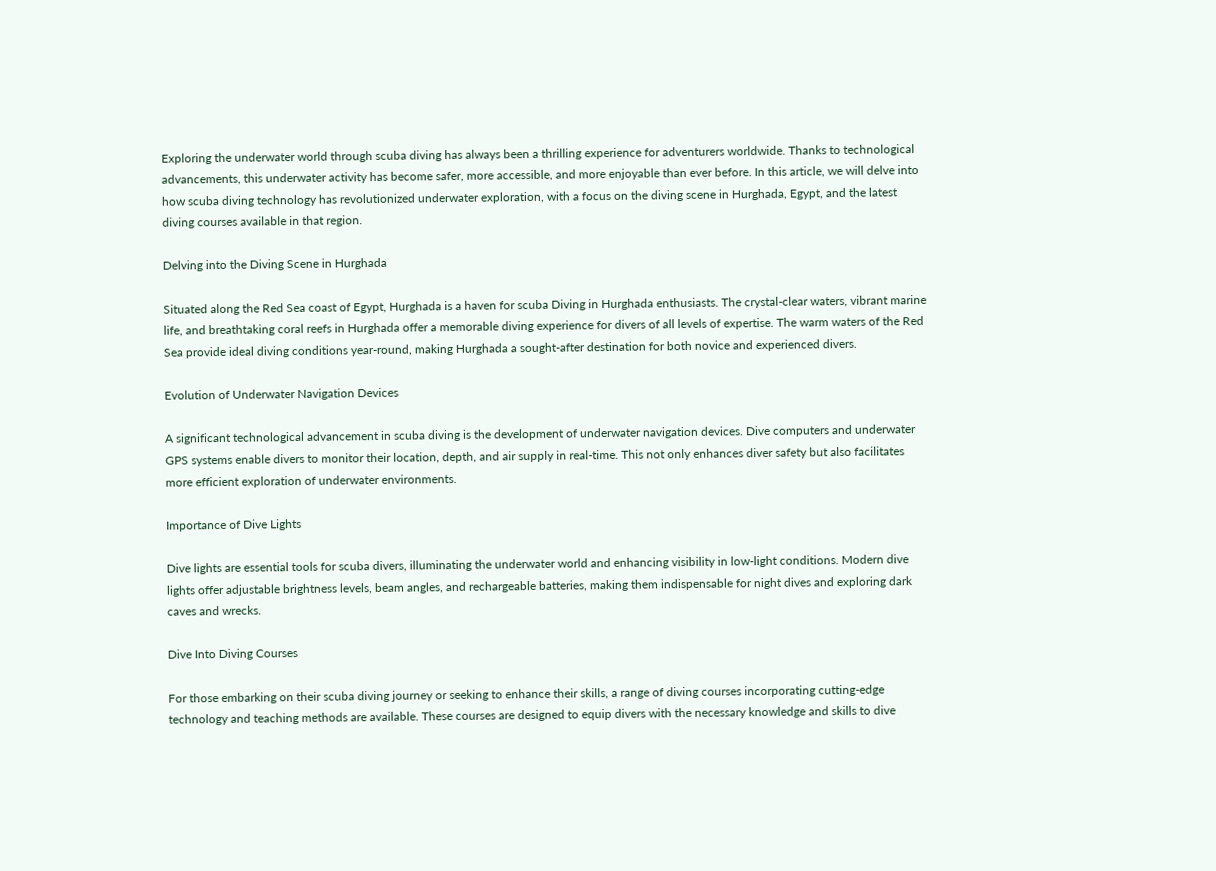Exploring the underwater world through scuba diving has always been a thrilling experience for adventurers worldwide. Thanks to technological advancements, this underwater activity has become safer, more accessible, and more enjoyable than ever before. In this article, we will delve into how scuba diving technology has revolutionized underwater exploration, with a focus on the diving scene in Hurghada, Egypt, and the latest diving courses available in that region.

Delving into the Diving Scene in Hurghada

Situated along the Red Sea coast of Egypt, Hurghada is a haven for scuba Diving in Hurghada enthusiasts. The crystal-clear waters, vibrant marine life, and breathtaking coral reefs in Hurghada offer a memorable diving experience for divers of all levels of expertise. The warm waters of the Red Sea provide ideal diving conditions year-round, making Hurghada a sought-after destination for both novice and experienced divers.

Evolution of Underwater Navigation Devices

A significant technological advancement in scuba diving is the development of underwater navigation devices. Dive computers and underwater GPS systems enable divers to monitor their location, depth, and air supply in real-time. This not only enhances diver safety but also facilitates more efficient exploration of underwater environments.

Importance of Dive Lights

Dive lights are essential tools for scuba divers, illuminating the underwater world and enhancing visibility in low-light conditions. Modern dive lights offer adjustable brightness levels, beam angles, and rechargeable batteries, making them indispensable for night dives and exploring dark caves and wrecks.

Dive Into Diving Courses

For those embarking on their scuba diving journey or seeking to enhance their skills, a range of diving courses incorporating cutting-edge technology and teaching methods are available. These courses are designed to equip divers with the necessary knowledge and skills to dive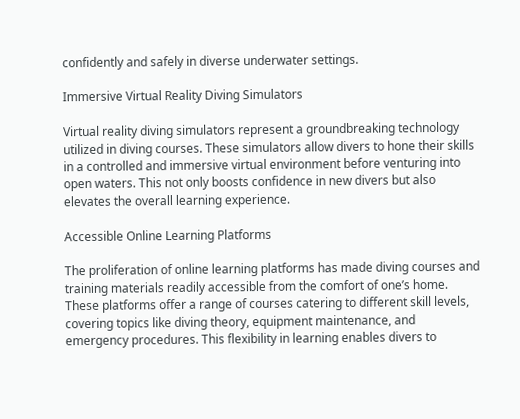confidently and safely in diverse underwater settings.

Immersive Virtual Reality Diving Simulators

Virtual reality diving simulators represent a groundbreaking technology utilized in diving courses. These simulators allow divers to hone their skills in a controlled and immersive virtual environment before venturing into open waters. This not only boosts confidence in new divers but also elevates the overall learning experience.

Accessible Online Learning Platforms

The proliferation of online learning platforms has made diving courses and training materials readily accessible from the comfort of one’s home. These platforms offer a range of courses catering to different skill levels, covering topics like diving theory, equipment maintenance, and emergency procedures. This flexibility in learning enables divers to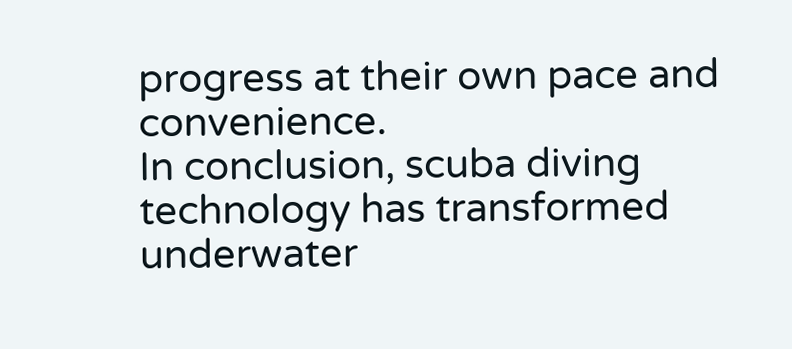progress at their own pace and convenience.
In conclusion, scuba diving technology has transformed underwater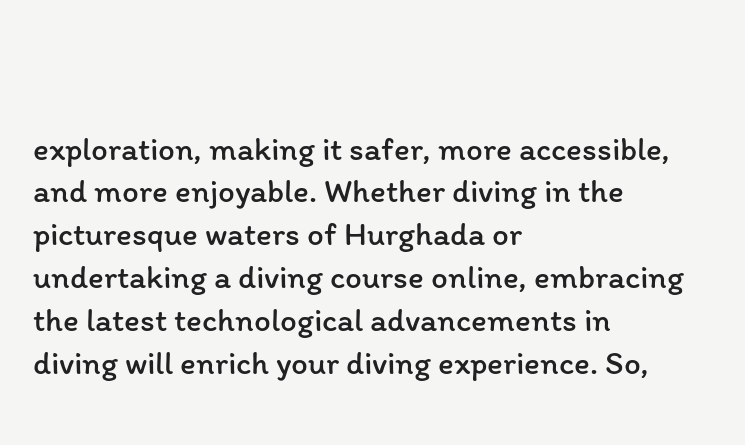exploration, making it safer, more accessible, and more enjoyable. Whether diving in the picturesque waters of Hurghada or undertaking a diving course online, embracing the latest technological advancements in diving will enrich your diving experience. So,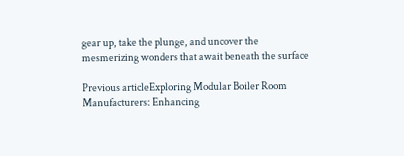gear up, take the plunge, and uncover the mesmerizing wonders that await beneath the surface

Previous articleExploring Modular Boiler Room Manufacturers: Enhancing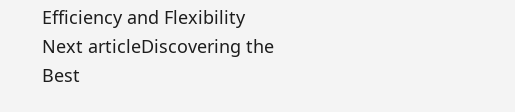Efficiency and Flexibility
Next articleDiscovering the Best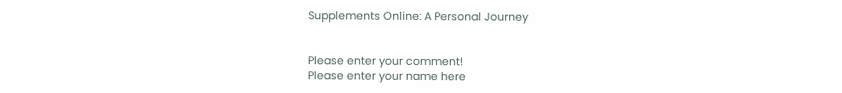Supplements Online: A Personal Journey


Please enter your comment!
Please enter your name here